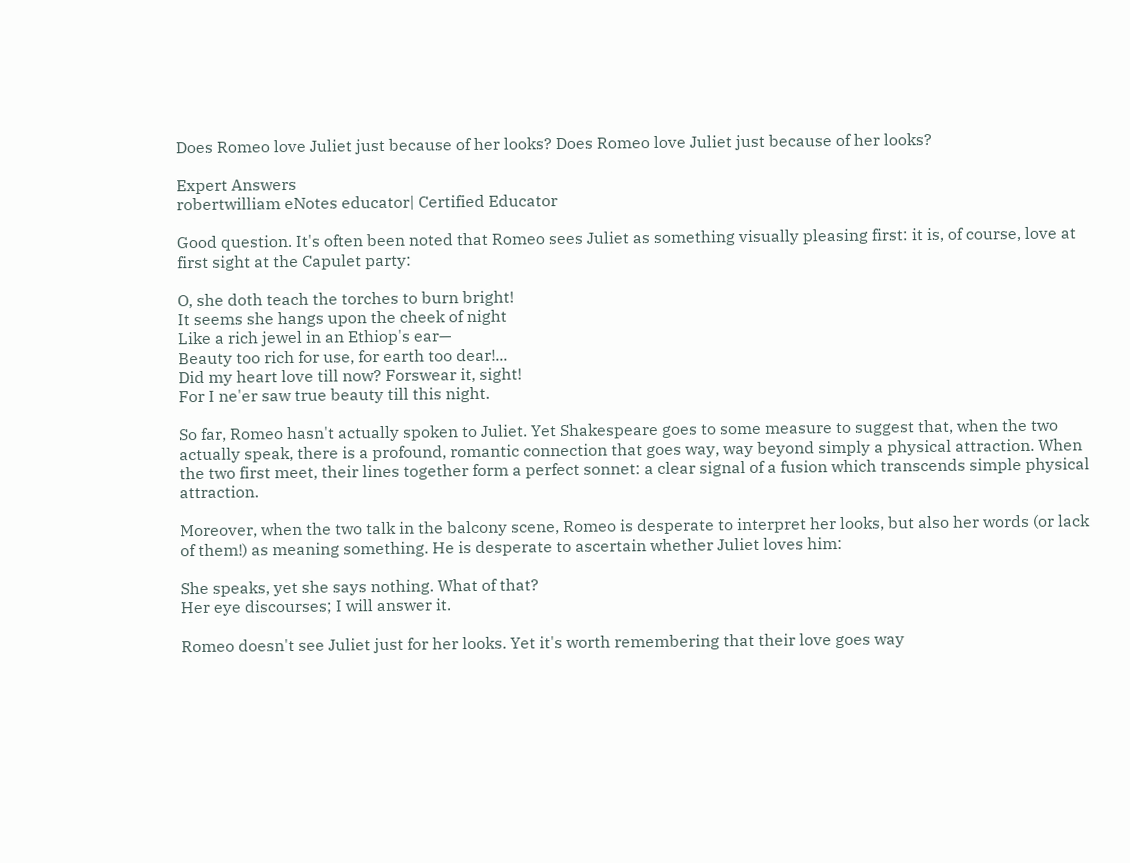Does Romeo love Juliet just because of her looks? Does Romeo love Juliet just because of her looks?

Expert Answers
robertwilliam eNotes educator| Certified Educator

Good question. It's often been noted that Romeo sees Juliet as something visually pleasing first: it is, of course, love at first sight at the Capulet party:

O, she doth teach the torches to burn bright!
It seems she hangs upon the cheek of night
Like a rich jewel in an Ethiop's ear—
Beauty too rich for use, for earth too dear!...
Did my heart love till now? Forswear it, sight!
For I ne'er saw true beauty till this night.

So far, Romeo hasn't actually spoken to Juliet. Yet Shakespeare goes to some measure to suggest that, when the two actually speak, there is a profound, romantic connection that goes way, way beyond simply a physical attraction. When the two first meet, their lines together form a perfect sonnet: a clear signal of a fusion which transcends simple physical attraction.

Moreover, when the two talk in the balcony scene, Romeo is desperate to interpret her looks, but also her words (or lack of them!) as meaning something. He is desperate to ascertain whether Juliet loves him:

She speaks, yet she says nothing. What of that?
Her eye discourses; I will answer it.

Romeo doesn't see Juliet just for her looks. Yet it's worth remembering that their love goes way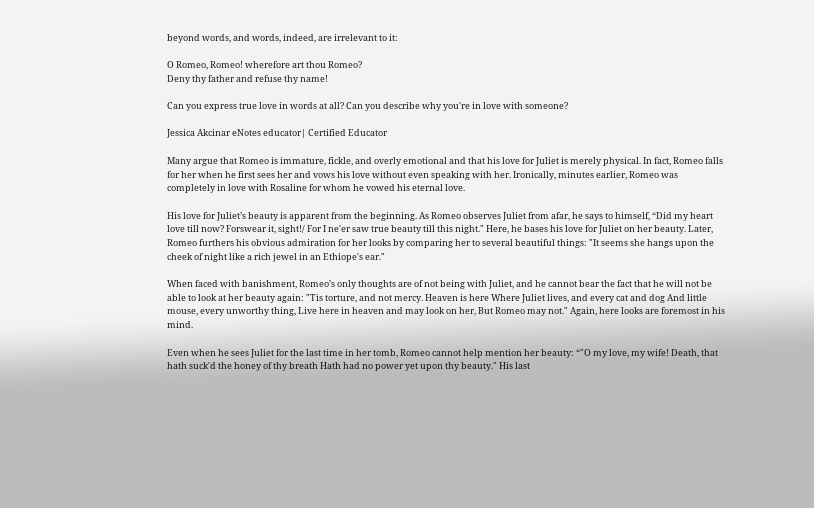beyond words, and words, indeed, are irrelevant to it:

O Romeo, Romeo! wherefore art thou Romeo?
Deny thy father and refuse thy name!

Can you express true love in words at all? Can you describe why you're in love with someone?

Jessica Akcinar eNotes educator| Certified Educator

Many argue that Romeo is immature, fickle, and overly emotional and that his love for Juliet is merely physical. In fact, Romeo falls for her when he first sees her and vows his love without even speaking with her. Ironically, minutes earlier, Romeo was completely in love with Rosaline for whom he vowed his eternal love.

His love for Juliet’s beauty is apparent from the beginning. As Romeo observes Juliet from afar, he says to himself, “Did my heart love till now? Forswear it, sight!/ For I ne'er saw true beauty till this night." Here, he bases his love for Juliet on her beauty. Later, Romeo furthers his obvious admiration for her looks by comparing her to several beautiful things: "It seems she hangs upon the cheek of night like a rich jewel in an Ethiope's ear."

When faced with banishment, Romeo’s only thoughts are of not being with Juliet, and he cannot bear the fact that he will not be able to look at her beauty again: "Tis torture, and not mercy. Heaven is here Where Juliet lives, and every cat and dog And little mouse, every unworthy thing, Live here in heaven and may look on her, But Romeo may not." Again, here looks are foremost in his mind.

Even when he sees Juliet for the last time in her tomb, Romeo cannot help mention her beauty: “"O my love, my wife! Death, that hath suck'd the honey of thy breath Hath had no power yet upon thy beauty." His last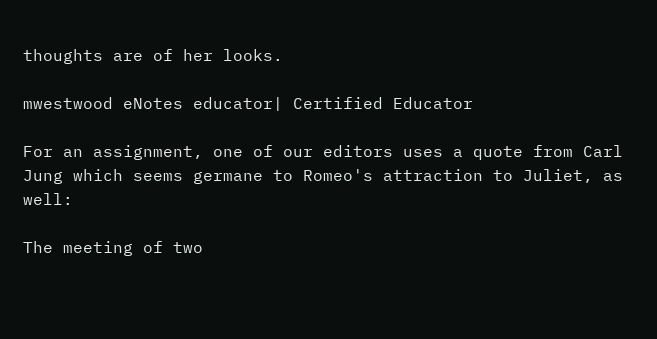thoughts are of her looks.

mwestwood eNotes educator| Certified Educator

For an assignment, one of our editors uses a quote from Carl Jung which seems germane to Romeo's attraction to Juliet, as well:

The meeting of two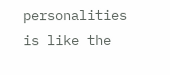personalities is like the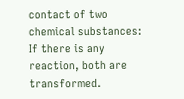contact of two chemical substances:  If there is any reaction, both are transformed.